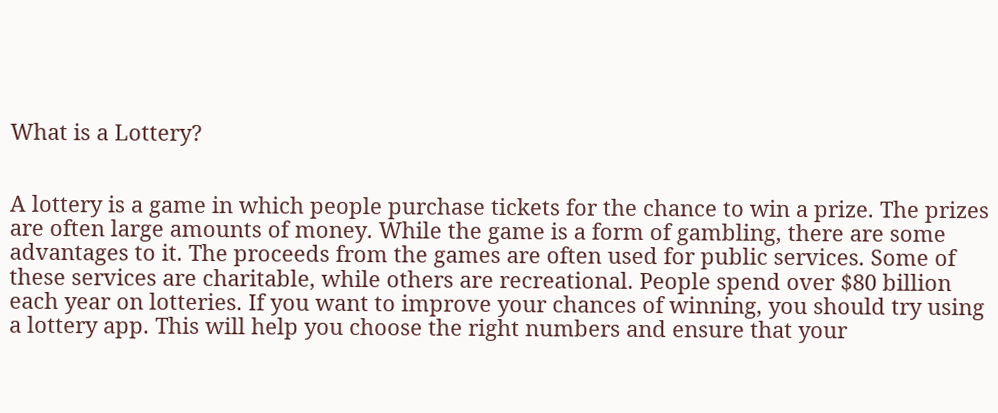What is a Lottery?


A lottery is a game in which people purchase tickets for the chance to win a prize. The prizes are often large amounts of money. While the game is a form of gambling, there are some advantages to it. The proceeds from the games are often used for public services. Some of these services are charitable, while others are recreational. People spend over $80 billion each year on lotteries. If you want to improve your chances of winning, you should try using a lottery app. This will help you choose the right numbers and ensure that your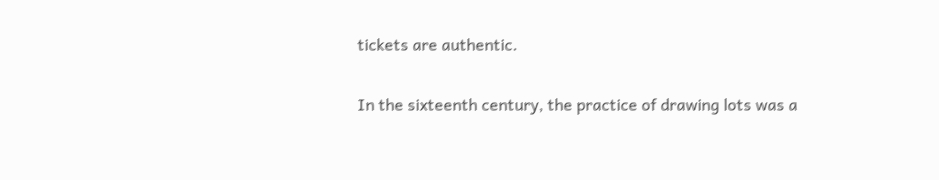tickets are authentic.

In the sixteenth century, the practice of drawing lots was a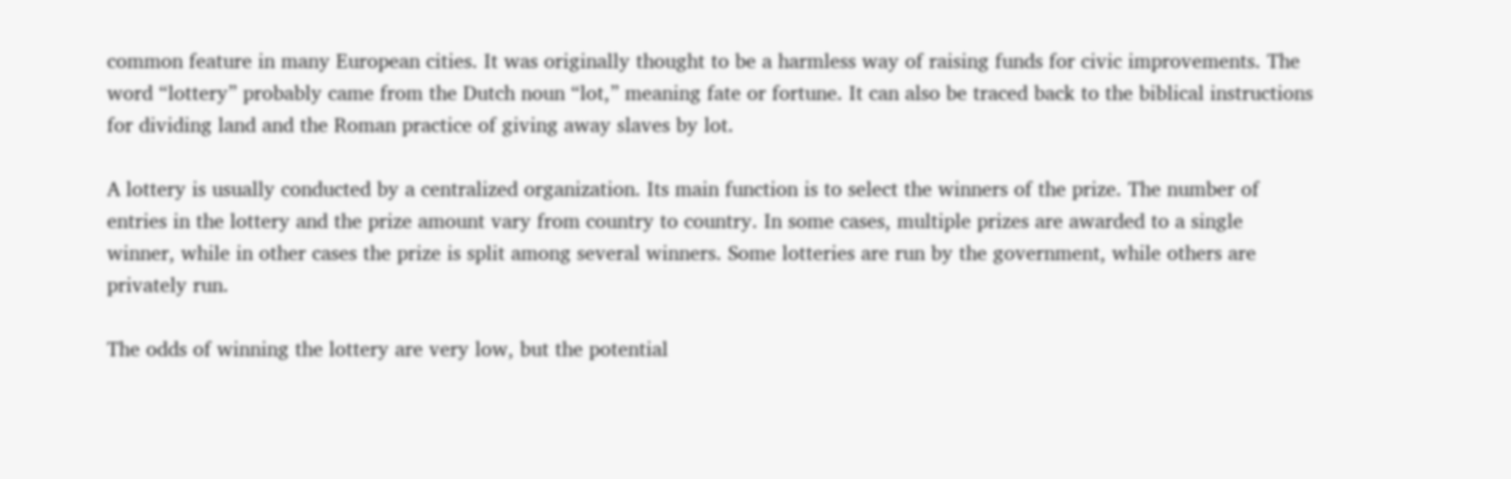common feature in many European cities. It was originally thought to be a harmless way of raising funds for civic improvements. The word “lottery” probably came from the Dutch noun “lot,” meaning fate or fortune. It can also be traced back to the biblical instructions for dividing land and the Roman practice of giving away slaves by lot.

A lottery is usually conducted by a centralized organization. Its main function is to select the winners of the prize. The number of entries in the lottery and the prize amount vary from country to country. In some cases, multiple prizes are awarded to a single winner, while in other cases the prize is split among several winners. Some lotteries are run by the government, while others are privately run.

The odds of winning the lottery are very low, but the potential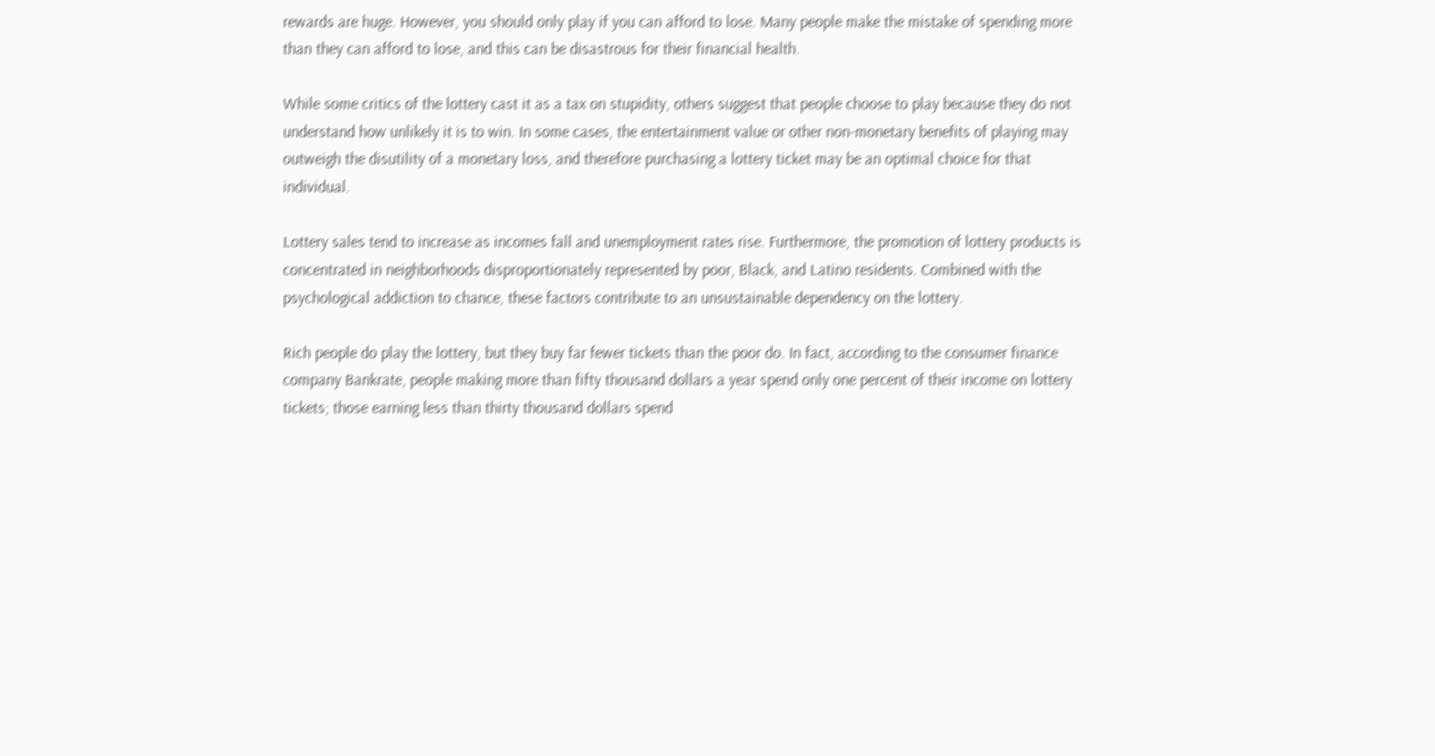rewards are huge. However, you should only play if you can afford to lose. Many people make the mistake of spending more than they can afford to lose, and this can be disastrous for their financial health.

While some critics of the lottery cast it as a tax on stupidity, others suggest that people choose to play because they do not understand how unlikely it is to win. In some cases, the entertainment value or other non-monetary benefits of playing may outweigh the disutility of a monetary loss, and therefore purchasing a lottery ticket may be an optimal choice for that individual.

Lottery sales tend to increase as incomes fall and unemployment rates rise. Furthermore, the promotion of lottery products is concentrated in neighborhoods disproportionately represented by poor, Black, and Latino residents. Combined with the psychological addiction to chance, these factors contribute to an unsustainable dependency on the lottery.

Rich people do play the lottery, but they buy far fewer tickets than the poor do. In fact, according to the consumer finance company Bankrate, people making more than fifty thousand dollars a year spend only one percent of their income on lottery tickets; those earning less than thirty thousand dollars spend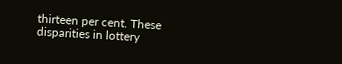thirteen per cent. These disparities in lottery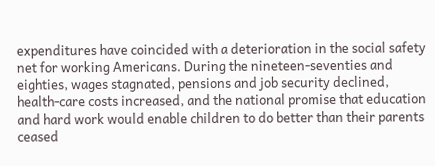expenditures have coincided with a deterioration in the social safety net for working Americans. During the nineteen-seventies and eighties, wages stagnated, pensions and job security declined, health-care costs increased, and the national promise that education and hard work would enable children to do better than their parents ceased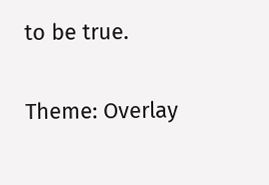to be true.

Theme: Overlay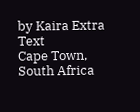by Kaira Extra Text
Cape Town, South Africa